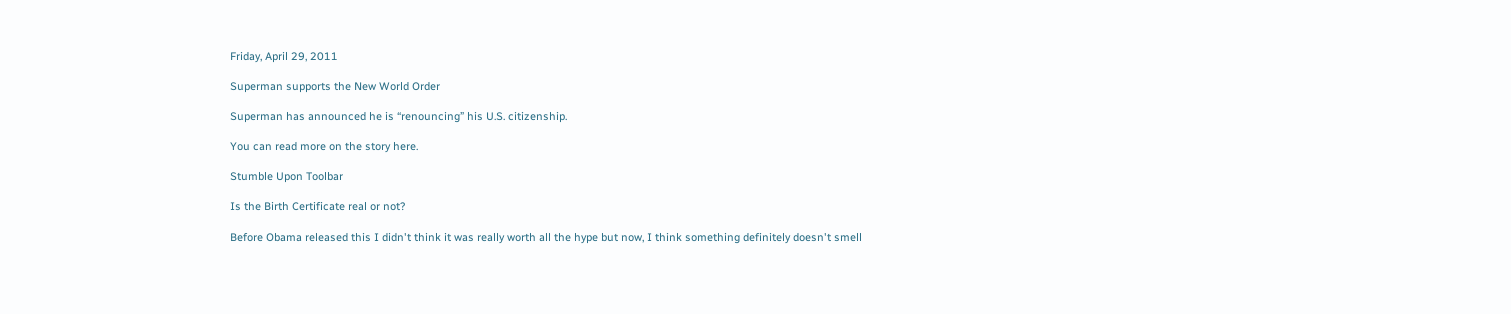Friday, April 29, 2011

Superman supports the New World Order

Superman has announced he is “renouncing” his U.S. citizenship.

You can read more on the story here.

Stumble Upon Toolbar

Is the Birth Certificate real or not?

Before Obama released this I didn't think it was really worth all the hype but now, I think something definitely doesn't smell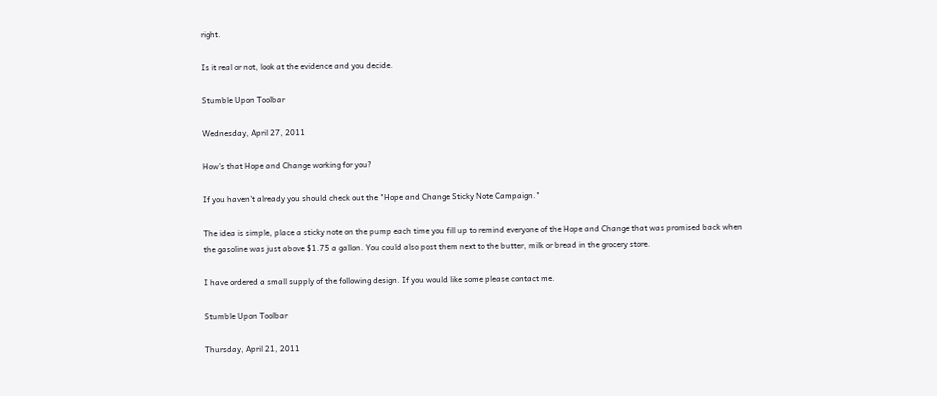right.

Is it real or not, look at the evidence and you decide.

Stumble Upon Toolbar

Wednesday, April 27, 2011

How's that Hope and Change working for you?

If you haven't already you should check out the "Hope and Change Sticky Note Campaign."

The idea is simple, place a sticky note on the pump each time you fill up to remind everyone of the Hope and Change that was promised back when the gasoline was just above $1.75 a gallon. You could also post them next to the butter, milk or bread in the grocery store.

I have ordered a small supply of the following design. If you would like some please contact me.

Stumble Upon Toolbar

Thursday, April 21, 2011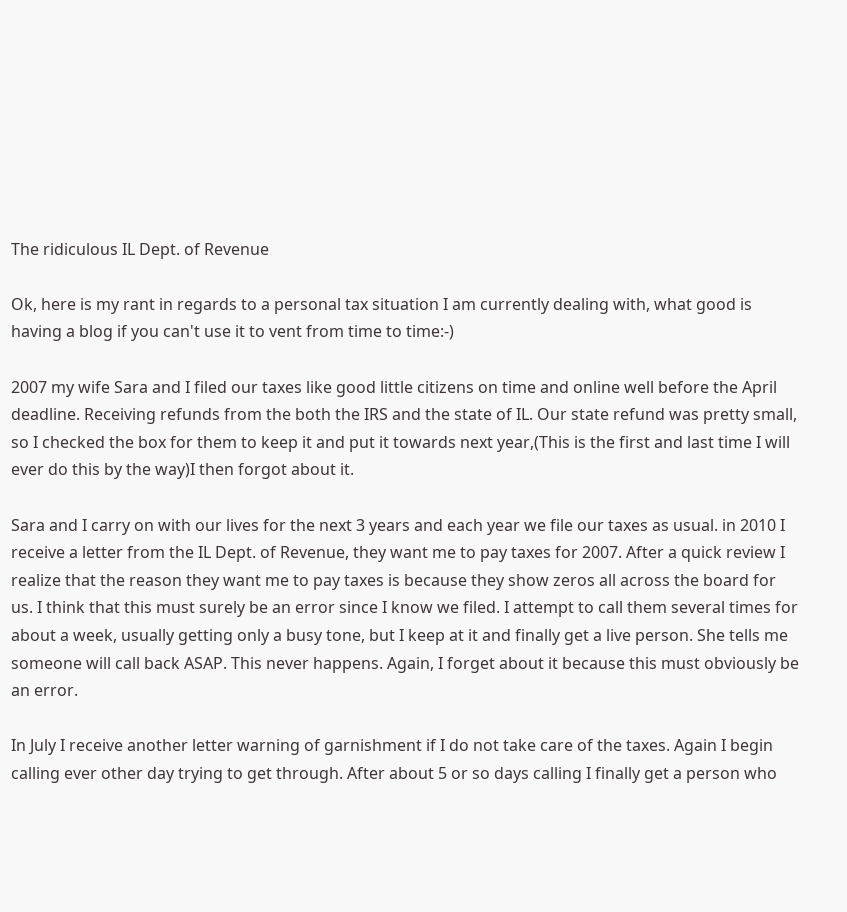The ridiculous IL Dept. of Revenue

Ok, here is my rant in regards to a personal tax situation I am currently dealing with, what good is having a blog if you can't use it to vent from time to time:-)

2007 my wife Sara and I filed our taxes like good little citizens on time and online well before the April deadline. Receiving refunds from the both the IRS and the state of IL. Our state refund was pretty small, so I checked the box for them to keep it and put it towards next year,(This is the first and last time I will ever do this by the way)I then forgot about it.

Sara and I carry on with our lives for the next 3 years and each year we file our taxes as usual. in 2010 I receive a letter from the IL Dept. of Revenue, they want me to pay taxes for 2007. After a quick review I realize that the reason they want me to pay taxes is because they show zeros all across the board for us. I think that this must surely be an error since I know we filed. I attempt to call them several times for about a week, usually getting only a busy tone, but I keep at it and finally get a live person. She tells me someone will call back ASAP. This never happens. Again, I forget about it because this must obviously be an error.

In July I receive another letter warning of garnishment if I do not take care of the taxes. Again I begin calling ever other day trying to get through. After about 5 or so days calling I finally get a person who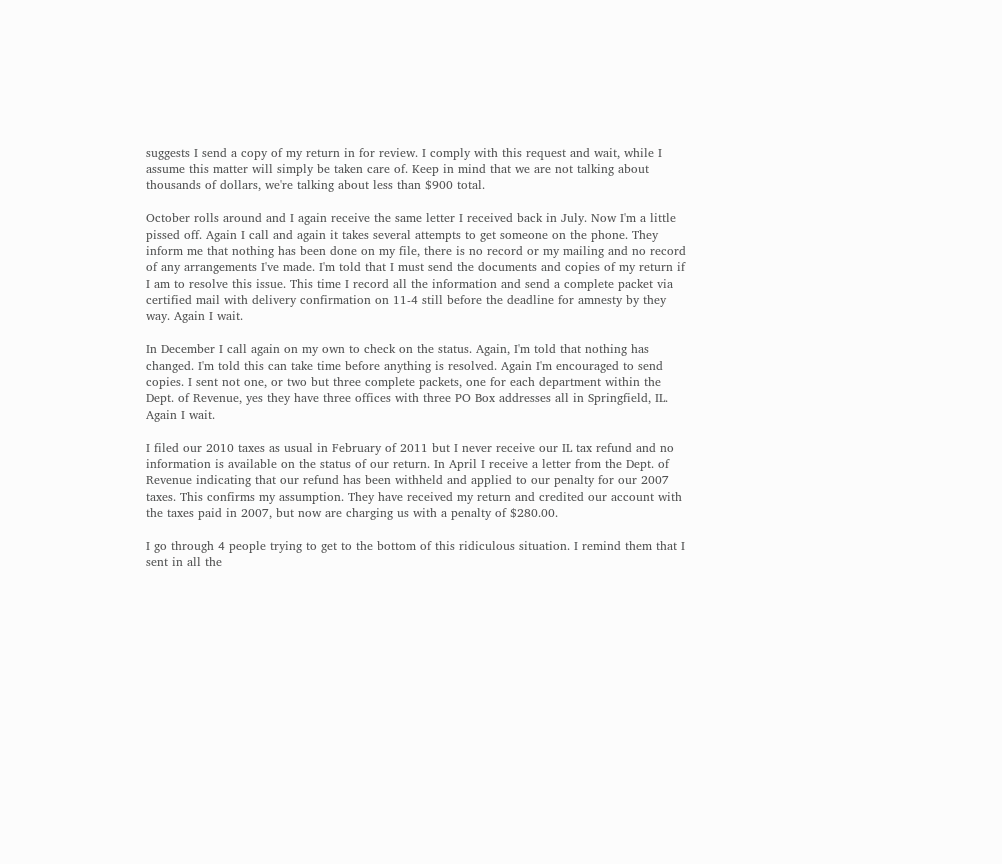suggests I send a copy of my return in for review. I comply with this request and wait, while I assume this matter will simply be taken care of. Keep in mind that we are not talking about thousands of dollars, we're talking about less than $900 total.

October rolls around and I again receive the same letter I received back in July. Now I'm a little pissed off. Again I call and again it takes several attempts to get someone on the phone. They inform me that nothing has been done on my file, there is no record or my mailing and no record of any arrangements I've made. I'm told that I must send the documents and copies of my return if I am to resolve this issue. This time I record all the information and send a complete packet via certified mail with delivery confirmation on 11-4 still before the deadline for amnesty by they way. Again I wait.

In December I call again on my own to check on the status. Again, I'm told that nothing has changed. I'm told this can take time before anything is resolved. Again I'm encouraged to send copies. I sent not one, or two but three complete packets, one for each department within the Dept. of Revenue, yes they have three offices with three PO Box addresses all in Springfield, IL. Again I wait.

I filed our 2010 taxes as usual in February of 2011 but I never receive our IL tax refund and no information is available on the status of our return. In April I receive a letter from the Dept. of Revenue indicating that our refund has been withheld and applied to our penalty for our 2007 taxes. This confirms my assumption. They have received my return and credited our account with the taxes paid in 2007, but now are charging us with a penalty of $280.00.

I go through 4 people trying to get to the bottom of this ridiculous situation. I remind them that I sent in all the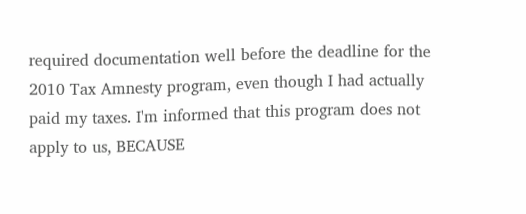required documentation well before the deadline for the 2010 Tax Amnesty program, even though I had actually paid my taxes. I'm informed that this program does not apply to us, BECAUSE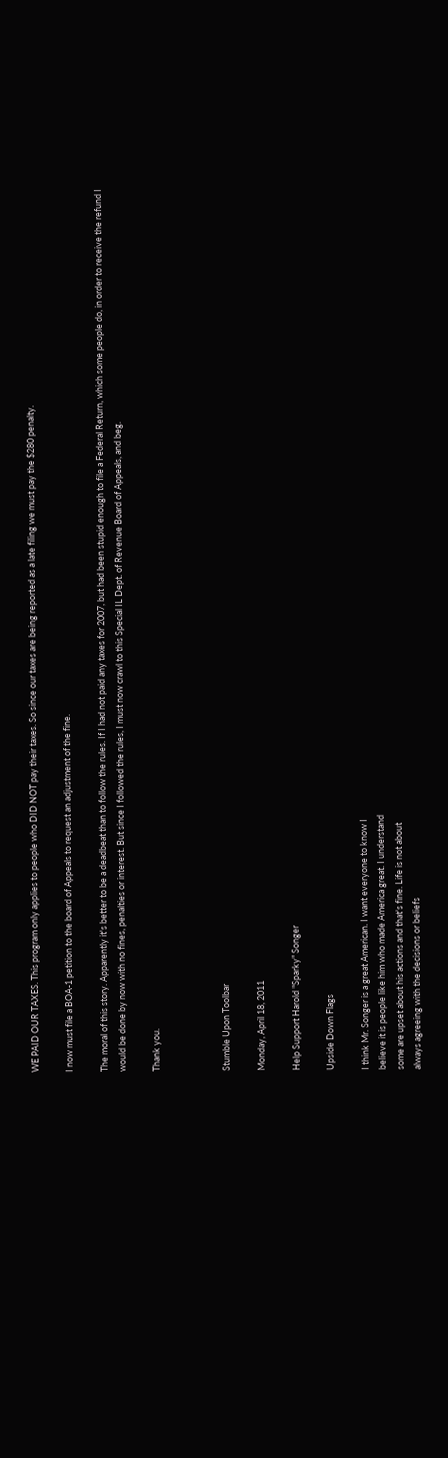WE PAID OUR TAXES. This program only applies to people who DID NOT pay their taxes. So since our taxes are being reported as a late filing we must pay the $280 penalty.

I now must file a BOA-1 petition to the board of Appeals to request an adjustment of the fine.

The moral of this story. Apparently it's better to be a deadbeat than to follow the rules. If I had not paid any taxes for 2007, but had been stupid enough to file a Federal Return, which some people do, in order to receive the refund I would be done by now with no fines, penalties or interest. But since I followed the rules, I must now crawl to this Special IL Dept. of Revenue Board of Appeals, and beg.

Thank you.



Stumble Upon Toolbar

Monday, April 18, 2011

Help Support Harold "Sparky" Songer

Upside Down Flags

I think Mr. Songer is a great American. I want everyone to know I
believe it is people like him who made America great. I understand
some are upset about his actions and that's fine. Life is not about
always agreeing with the decisions or beliefs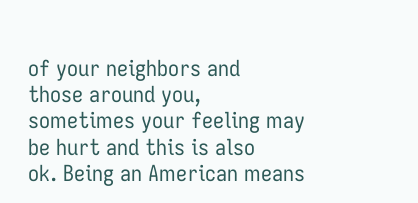of your neighbors and
those around you, sometimes your feeling may be hurt and this is also
ok. Being an American means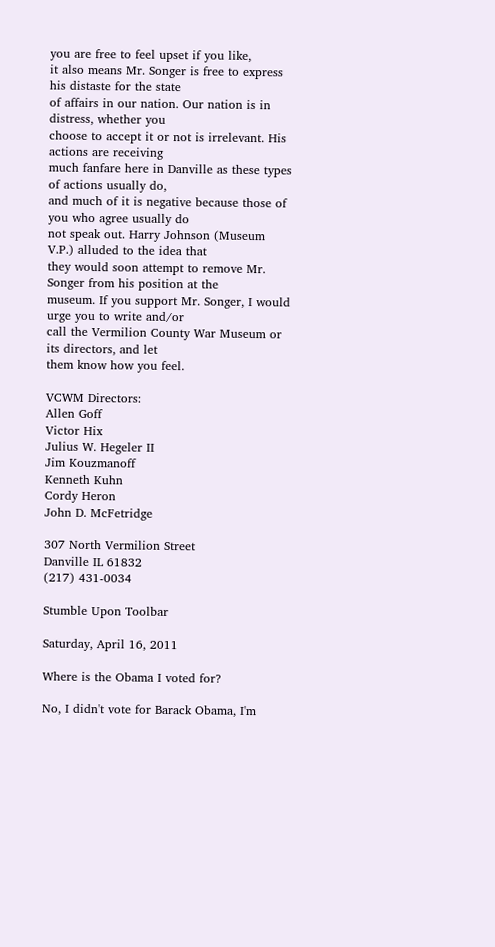you are free to feel upset if you like,
it also means Mr. Songer is free to express his distaste for the state
of affairs in our nation. Our nation is in distress, whether you
choose to accept it or not is irrelevant. His actions are receiving
much fanfare here in Danville as these types of actions usually do,
and much of it is negative because those of you who agree usually do
not speak out. Harry Johnson (Museum V.P.) alluded to the idea that
they would soon attempt to remove Mr. Songer from his position at the
museum. If you support Mr. Songer, I would urge you to write and/or
call the Vermilion County War Museum or its directors, and let
them know how you feel.

VCWM Directors:
Allen Goff
Victor Hix
Julius W. Hegeler II
Jim Kouzmanoff
Kenneth Kuhn
Cordy Heron
John D. McFetridge

307 North Vermilion Street
Danville IL 61832
(217) 431-0034

Stumble Upon Toolbar

Saturday, April 16, 2011

Where is the Obama I voted for?

No, I didn't vote for Barack Obama, I'm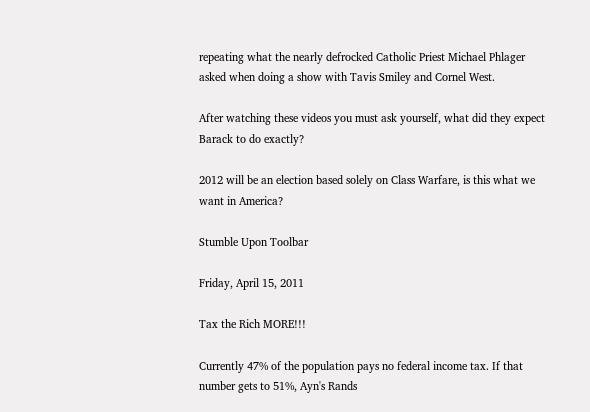repeating what the nearly defrocked Catholic Priest Michael Phlager asked when doing a show with Tavis Smiley and Cornel West.

After watching these videos you must ask yourself, what did they expect Barack to do exactly?

2012 will be an election based solely on Class Warfare, is this what we want in America?

Stumble Upon Toolbar

Friday, April 15, 2011

Tax the Rich MORE!!!

Currently 47% of the population pays no federal income tax. If that number gets to 51%, Ayn's Rands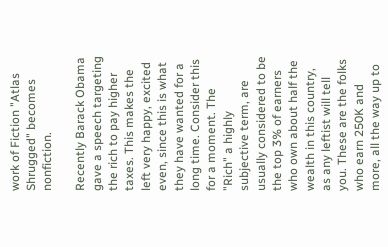work of Fiction "Atlas Shrugged" becomes nonfiction.

Recently Barack Obama gave a speech targeting the rich to pay higher taxes. This makes the left very happy, excited even, since this is what they have wanted for a long time. Consider this for a moment. The "Rich" a highly subjective term, are usually considered to be the top 3% of earners who own about half the wealth in this country, as any leftist will tell you. These are the folks who earn 250K and more, all the way up to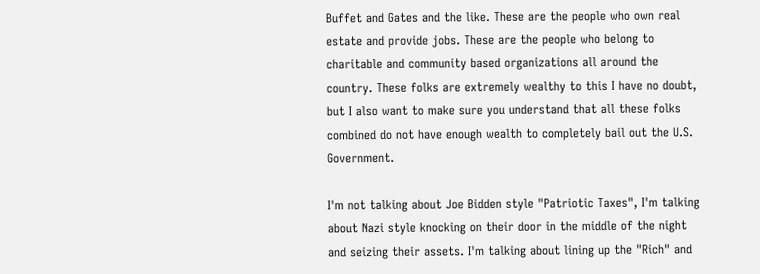Buffet and Gates and the like. These are the people who own real estate and provide jobs. These are the people who belong to charitable and community based organizations all around the country. These folks are extremely wealthy to this I have no doubt, but I also want to make sure you understand that all these folks combined do not have enough wealth to completely bail out the U.S. Government.

I'm not talking about Joe Bidden style "Patriotic Taxes", I'm talking about Nazi style knocking on their door in the middle of the night and seizing their assets. I'm talking about lining up the "Rich" and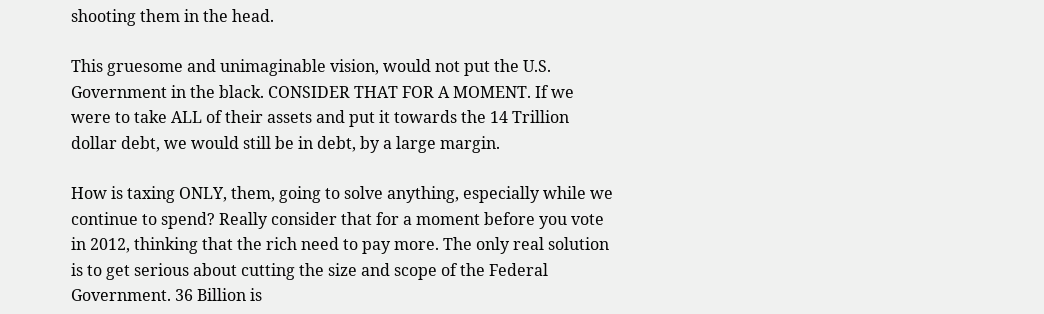shooting them in the head.

This gruesome and unimaginable vision, would not put the U.S. Government in the black. CONSIDER THAT FOR A MOMENT. If we were to take ALL of their assets and put it towards the 14 Trillion dollar debt, we would still be in debt, by a large margin.

How is taxing ONLY, them, going to solve anything, especially while we continue to spend? Really consider that for a moment before you vote in 2012, thinking that the rich need to pay more. The only real solution is to get serious about cutting the size and scope of the Federal Government. 36 Billion is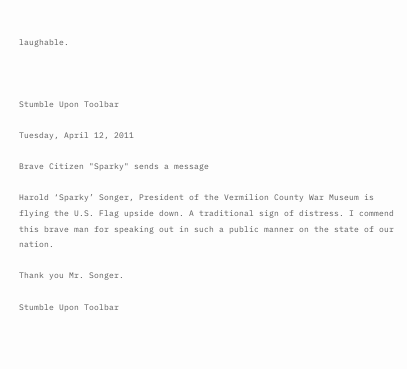laughable.



Stumble Upon Toolbar

Tuesday, April 12, 2011

Brave Citizen "Sparky" sends a message

Harold ‘Sparky’ Songer, President of the Vermilion County War Museum is flying the U.S. Flag upside down. A traditional sign of distress. I commend this brave man for speaking out in such a public manner on the state of our nation.

Thank you Mr. Songer.

Stumble Upon Toolbar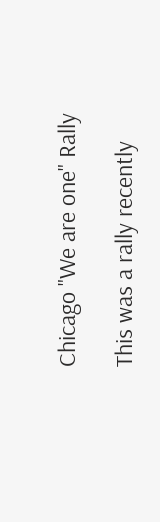Chicago "We are one" Rally

This was a rally recently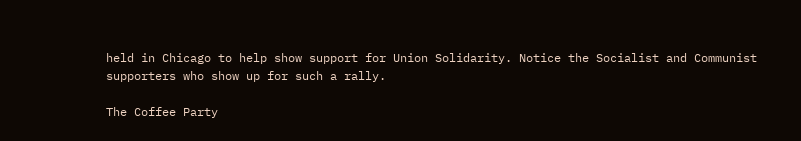held in Chicago to help show support for Union Solidarity. Notice the Socialist and Communist supporters who show up for such a rally.

The Coffee Party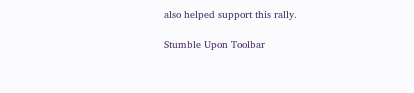also helped support this rally.

Stumble Upon Toolbar